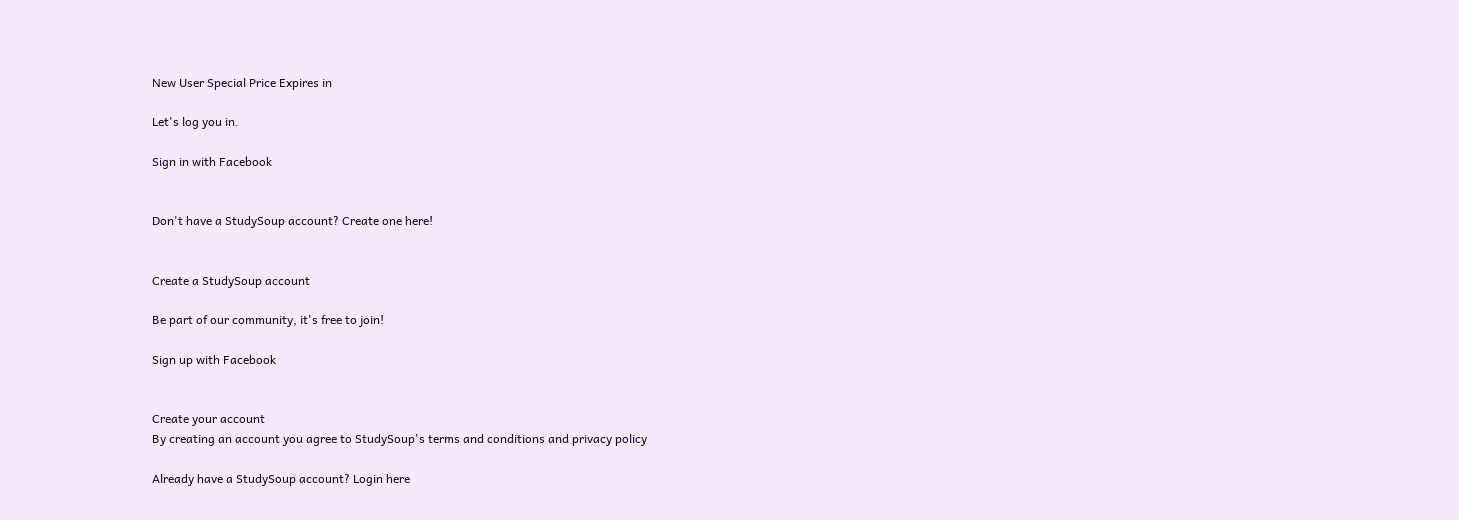New User Special Price Expires in

Let's log you in.

Sign in with Facebook


Don't have a StudySoup account? Create one here!


Create a StudySoup account

Be part of our community, it's free to join!

Sign up with Facebook


Create your account
By creating an account you agree to StudySoup's terms and conditions and privacy policy

Already have a StudySoup account? Login here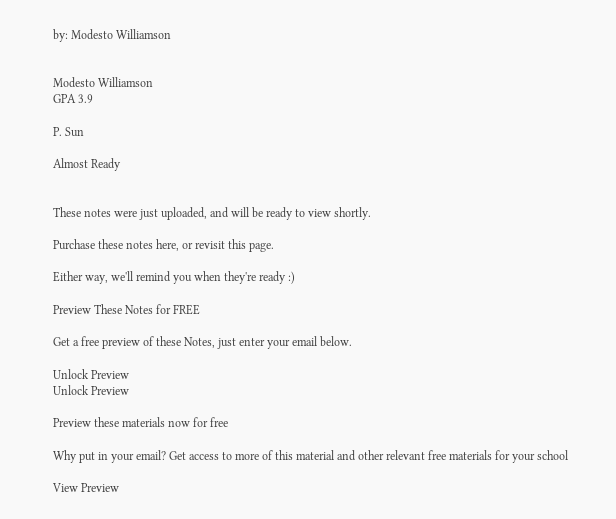by: Modesto Williamson


Modesto Williamson
GPA 3.9

P. Sun

Almost Ready


These notes were just uploaded, and will be ready to view shortly.

Purchase these notes here, or revisit this page.

Either way, we'll remind you when they're ready :)

Preview These Notes for FREE

Get a free preview of these Notes, just enter your email below.

Unlock Preview
Unlock Preview

Preview these materials now for free

Why put in your email? Get access to more of this material and other relevant free materials for your school

View Preview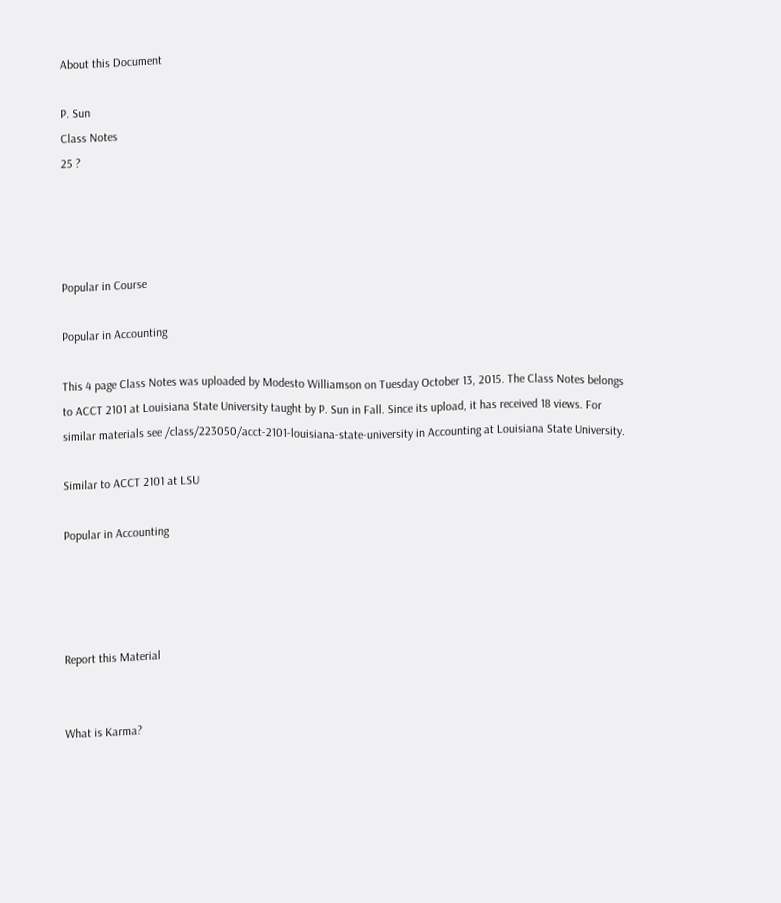About this Document

P. Sun
Class Notes
25 ?




Popular in Course

Popular in Accounting

This 4 page Class Notes was uploaded by Modesto Williamson on Tuesday October 13, 2015. The Class Notes belongs to ACCT 2101 at Louisiana State University taught by P. Sun in Fall. Since its upload, it has received 18 views. For similar materials see /class/223050/acct-2101-louisiana-state-university in Accounting at Louisiana State University.

Similar to ACCT 2101 at LSU

Popular in Accounting




Report this Material


What is Karma?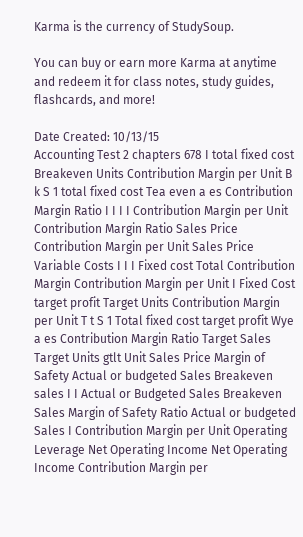Karma is the currency of StudySoup.

You can buy or earn more Karma at anytime and redeem it for class notes, study guides, flashcards, and more!

Date Created: 10/13/15
Accounting Test 2 chapters 678 I total fixed cost Breakeven Units Contribution Margin per Unit B k S 1 total fixed cost Tea even a es Contribution Margin Ratio I I I I Contribution Margin per Unit Contribution Margin Ratio Sales Price Contribution Margin per Unit Sales Price Variable Costs I I I Fixed cost Total Contribution Margin Contribution Margin per Unit I Fixed Cost target profit Target Units Contribution Margin per Unit T t S 1 Total fixed cost target profit Wye a es Contribution Margin Ratio Target Sales Target Units gtlt Unit Sales Price Margin of Safety Actual or budgeted Sales Breakeven sales I I Actual or Budgeted Sales Breakeven Sales Margin of Safety Ratio Actual or budgeted Sales I Contribution Margin per Unit Operating Leverage Net Operating Income Net Operating Income Contribution Margin per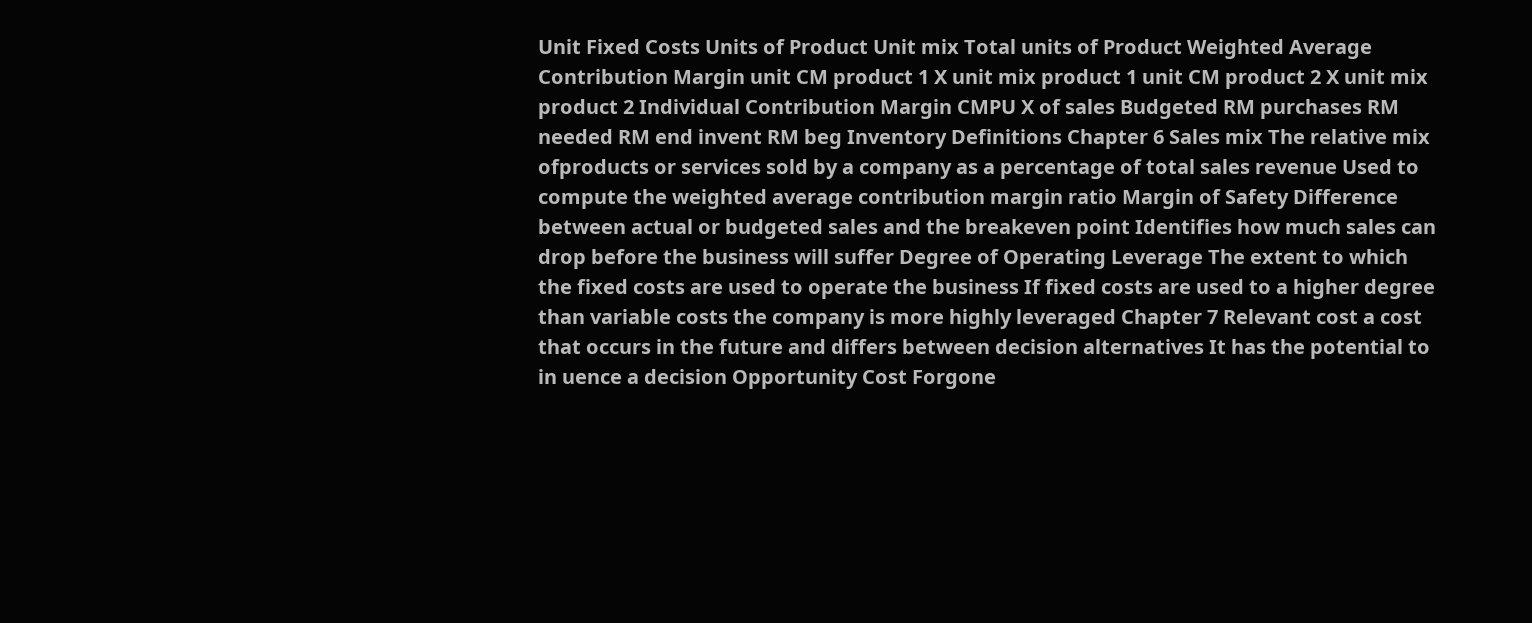Unit Fixed Costs Units of Product Unit mix Total units of Product Weighted Average Contribution Margin unit CM product 1 X unit mix product 1 unit CM product 2 X unit mix product 2 Individual Contribution Margin CMPU X of sales Budgeted RM purchases RM needed RM end invent RM beg Inventory Definitions Chapter 6 Sales mix The relative mix ofproducts or services sold by a company as a percentage of total sales revenue Used to compute the weighted average contribution margin ratio Margin of Safety Difference between actual or budgeted sales and the breakeven point Identifies how much sales can drop before the business will suffer Degree of Operating Leverage The extent to which the fixed costs are used to operate the business If fixed costs are used to a higher degree than variable costs the company is more highly leveraged Chapter 7 Relevant cost a cost that occurs in the future and differs between decision alternatives It has the potential to in uence a decision Opportunity Cost Forgone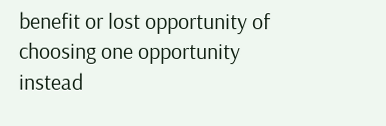benefit or lost opportunity of choosing one opportunity instead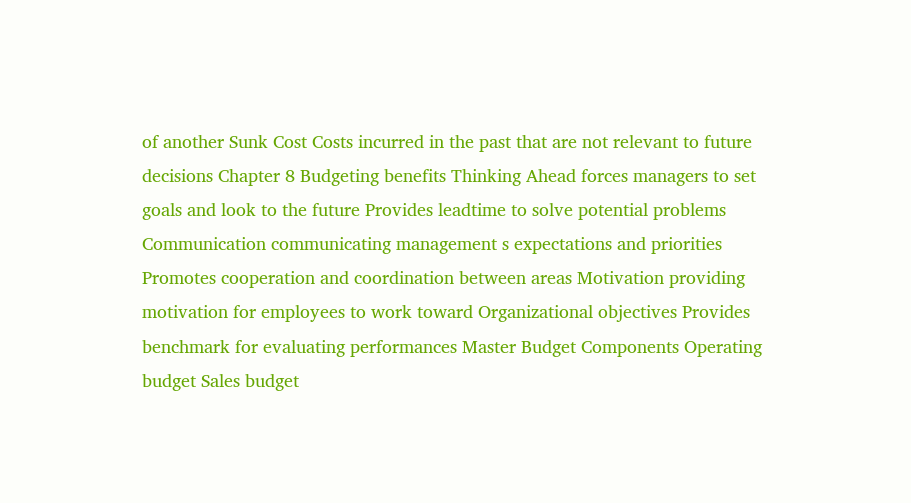of another Sunk Cost Costs incurred in the past that are not relevant to future decisions Chapter 8 Budgeting benefits Thinking Ahead forces managers to set goals and look to the future Provides leadtime to solve potential problems Communication communicating management s expectations and priorities Promotes cooperation and coordination between areas Motivation providing motivation for employees to work toward Organizational objectives Provides benchmark for evaluating performances Master Budget Components Operating budget Sales budget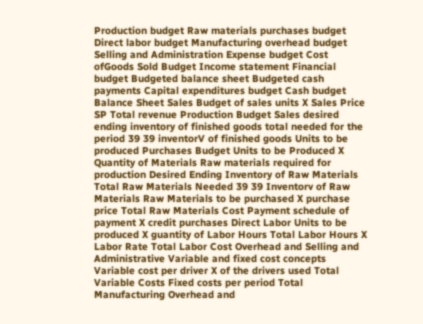Production budget Raw materials purchases budget Direct labor budget Manufacturing overhead budget Selling and Administration Expense budget Cost ofGoods Sold Budget Income statement Financial budget Budgeted balance sheet Budgeted cash payments Capital expenditures budget Cash budget Balance Sheet Sales Budget of sales units X Sales Price SP Total revenue Production Budget Sales desired ending inventory of finished goods total needed for the period 39 39 inventorV of finished goods Units to be produced Purchases Budget Units to be Produced X Quantity of Materials Raw materials required for production Desired Ending Inventory of Raw Materials Total Raw Materials Needed 39 39 Inventorv of Raw Materials Raw Materials to be purchased X purchase price Total Raw Materials Cost Payment schedule of payment X credit purchases Direct Labor Units to be produced X guantity of Labor Hours Total Labor Hours X Labor Rate Total Labor Cost Overhead and Selling and Administrative Variable and fixed cost concepts Variable cost per driver X of the drivers used Total Variable Costs Fixed costs per period Total Manufacturing Overhead and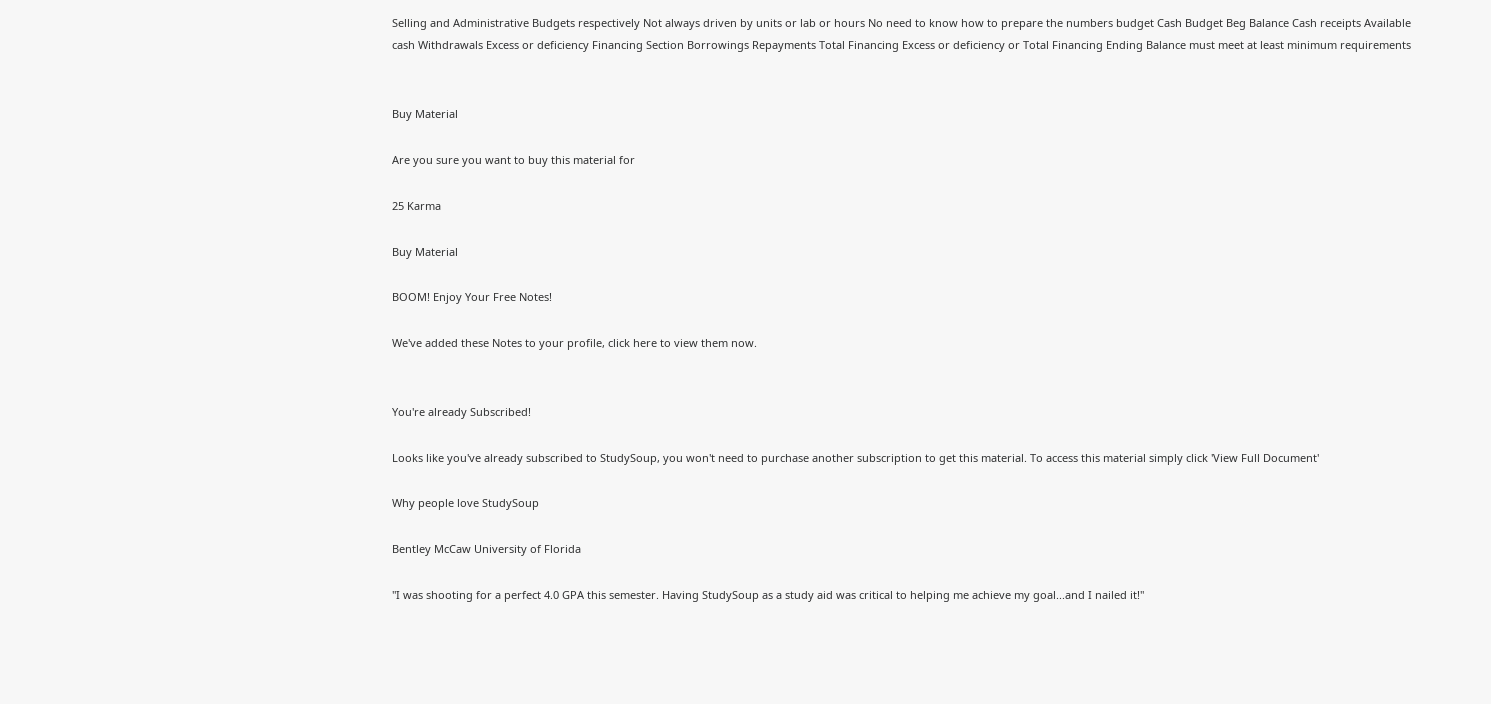Selling and Administrative Budgets respectively Not always driven by units or lab or hours No need to know how to prepare the numbers budget Cash Budget Beg Balance Cash receipts Available cash Withdrawals Excess or deficiency Financing Section Borrowings Repayments Total Financing Excess or deficiency or Total Financing Ending Balance must meet at least minimum requirements


Buy Material

Are you sure you want to buy this material for

25 Karma

Buy Material

BOOM! Enjoy Your Free Notes!

We've added these Notes to your profile, click here to view them now.


You're already Subscribed!

Looks like you've already subscribed to StudySoup, you won't need to purchase another subscription to get this material. To access this material simply click 'View Full Document'

Why people love StudySoup

Bentley McCaw University of Florida

"I was shooting for a perfect 4.0 GPA this semester. Having StudySoup as a study aid was critical to helping me achieve my goal...and I nailed it!"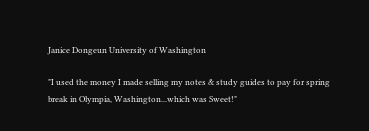Janice Dongeun University of Washington

"I used the money I made selling my notes & study guides to pay for spring break in Olympia, Washington...which was Sweet!"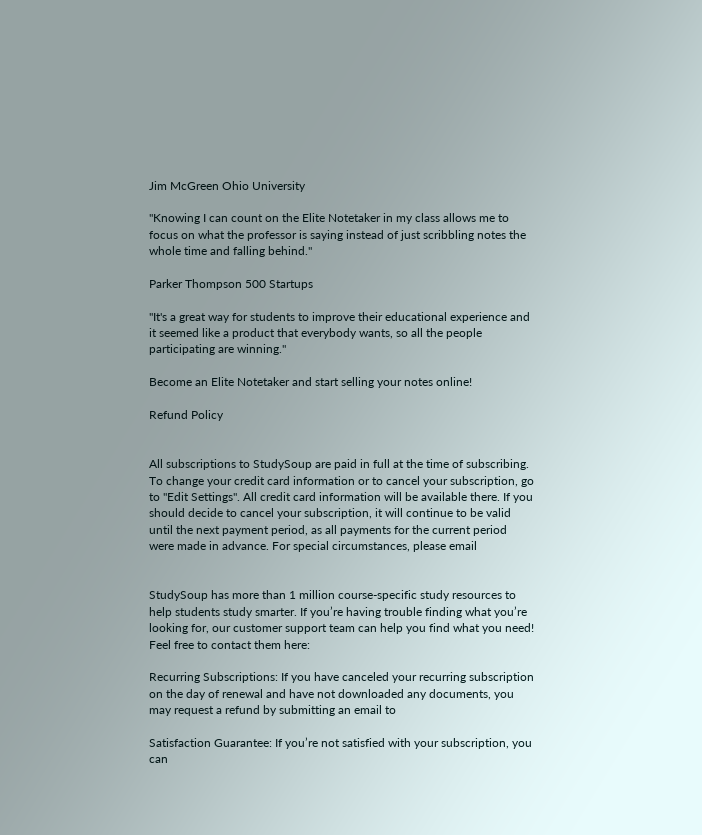Jim McGreen Ohio University

"Knowing I can count on the Elite Notetaker in my class allows me to focus on what the professor is saying instead of just scribbling notes the whole time and falling behind."

Parker Thompson 500 Startups

"It's a great way for students to improve their educational experience and it seemed like a product that everybody wants, so all the people participating are winning."

Become an Elite Notetaker and start selling your notes online!

Refund Policy


All subscriptions to StudySoup are paid in full at the time of subscribing. To change your credit card information or to cancel your subscription, go to "Edit Settings". All credit card information will be available there. If you should decide to cancel your subscription, it will continue to be valid until the next payment period, as all payments for the current period were made in advance. For special circumstances, please email


StudySoup has more than 1 million course-specific study resources to help students study smarter. If you’re having trouble finding what you’re looking for, our customer support team can help you find what you need! Feel free to contact them here:

Recurring Subscriptions: If you have canceled your recurring subscription on the day of renewal and have not downloaded any documents, you may request a refund by submitting an email to

Satisfaction Guarantee: If you’re not satisfied with your subscription, you can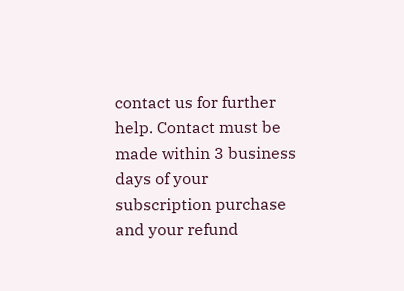contact us for further help. Contact must be made within 3 business days of your subscription purchase and your refund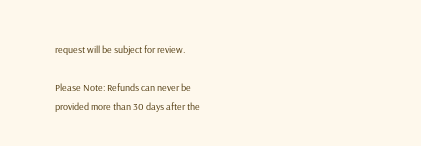request will be subject for review.

Please Note: Refunds can never be provided more than 30 days after the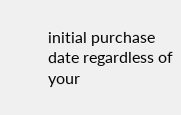initial purchase date regardless of your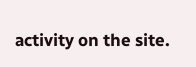activity on the site.